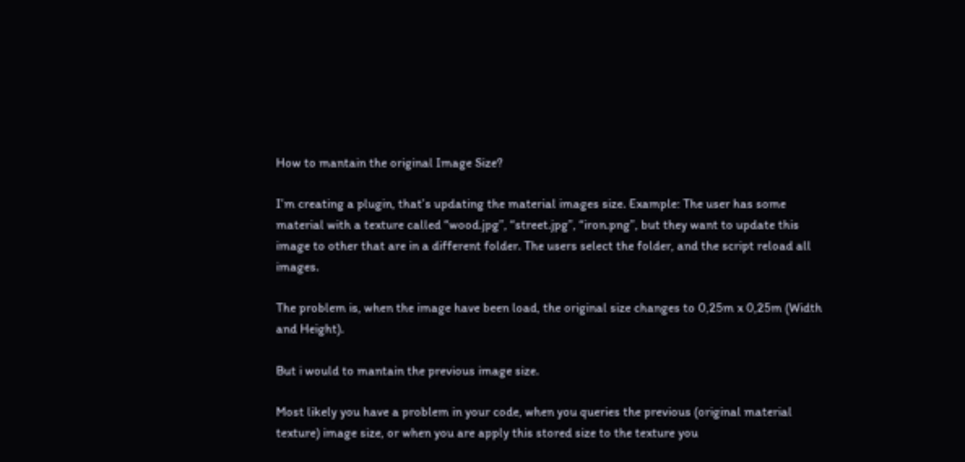How to mantain the original Image Size?

I’m creating a plugin, that’s updating the material images size. Example: The user has some material with a texture called “wood.jpg”, “street.jpg”, “iron.png”, but they want to update this image to other that are in a different folder. The users select the folder, and the script reload all images.

The problem is, when the image have been load, the original size changes to 0,25m x 0,25m (Width and Height).

But i would to mantain the previous image size.

Most likely you have a problem in your code, when you queries the previous (original material texture) image size, or when you are apply this stored size to the texture you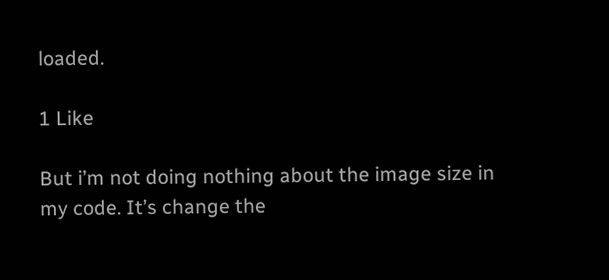loaded.

1 Like

But i’m not doing nothing about the image size in my code. It’s change the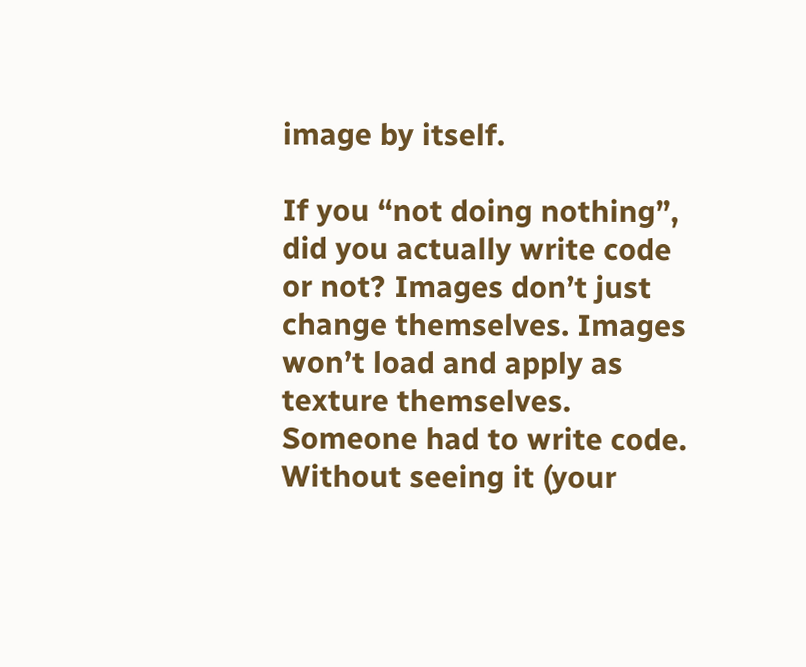image by itself.

If you “not doing nothing”, did you actually write code or not? Images don’t just change themselves. Images won’t load and apply as texture themselves. Someone had to write code.
Without seeing it (your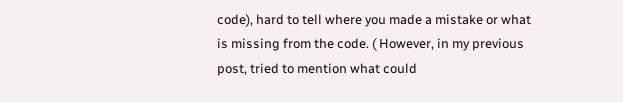code), hard to tell where you made a mistake or what is missing from the code. ( However, in my previous post, tried to mention what could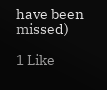have been missed)

1 Like